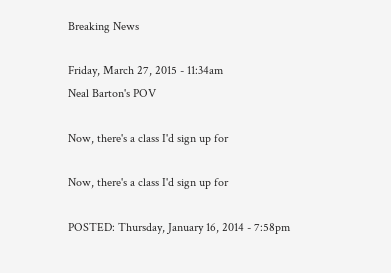Breaking News

Friday, March 27, 2015 - 11:34am
Neal Barton's POV

Now, there's a class I'd sign up for

Now, there's a class I'd sign up for

POSTED: Thursday, January 16, 2014 - 7:58pm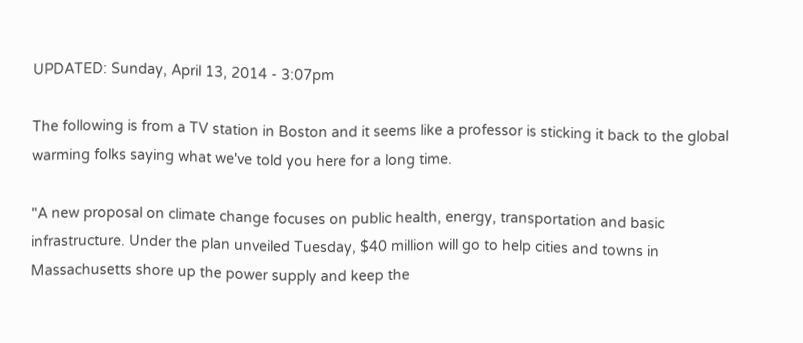UPDATED: Sunday, April 13, 2014 - 3:07pm

The following is from a TV station in Boston and it seems like a professor is sticking it back to the global warming folks saying what we've told you here for a long time.

"A new proposal on climate change focuses on public health, energy, transportation and basic infrastructure. Under the plan unveiled Tuesday, $40 million will go to help cities and towns in Massachusetts shore up the power supply and keep the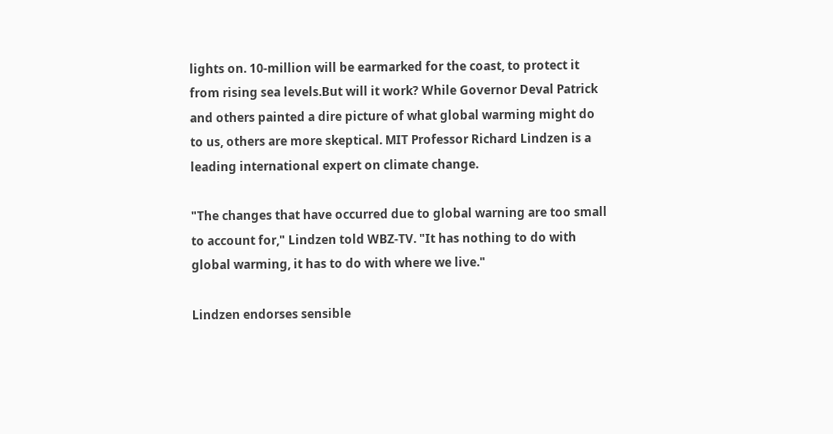lights on. 10-million will be earmarked for the coast, to protect it from rising sea levels.But will it work? While Governor Deval Patrick and others painted a dire picture of what global warming might do to us, others are more skeptical. MIT Professor Richard Lindzen is a leading international expert on climate change.

"The changes that have occurred due to global warning are too small to account for," Lindzen told WBZ-TV. "It has nothing to do with global warming, it has to do with where we live."

Lindzen endorses sensible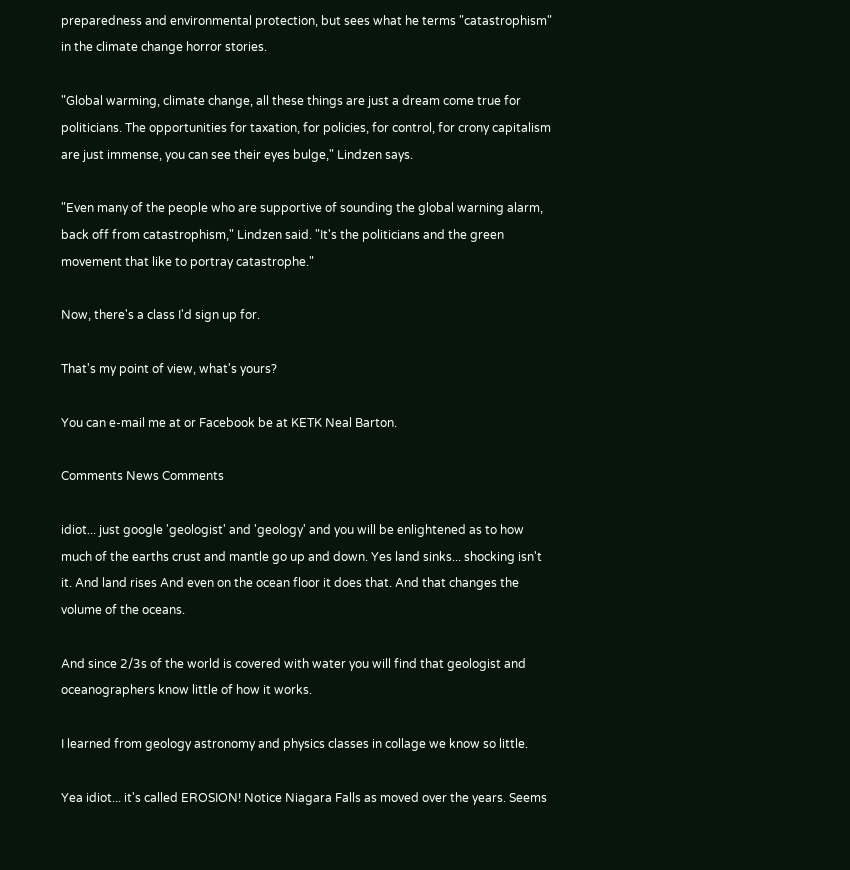preparedness and environmental protection, but sees what he terms "catastrophism" in the climate change horror stories.

"Global warming, climate change, all these things are just a dream come true for politicians. The opportunities for taxation, for policies, for control, for crony capitalism are just immense, you can see their eyes bulge," Lindzen says.

"Even many of the people who are supportive of sounding the global warning alarm, back off from catastrophism," Lindzen said. "It's the politicians and the green movement that like to portray catastrophe."

Now, there's a class I'd sign up for.

That's my point of view, what's yours?

You can e-mail me at or Facebook be at KETK Neal Barton.

Comments News Comments

idiot... just google 'geologist' and 'geology' and you will be enlightened as to how much of the earths crust and mantle go up and down. Yes land sinks... shocking isn't it. And land rises And even on the ocean floor it does that. And that changes the volume of the oceans.

And since 2/3s of the world is covered with water you will find that geologist and oceanographers know little of how it works.

I learned from geology astronomy and physics classes in collage we know so little.

Yea idiot... it's called EROSION! Notice Niagara Falls as moved over the years. Seems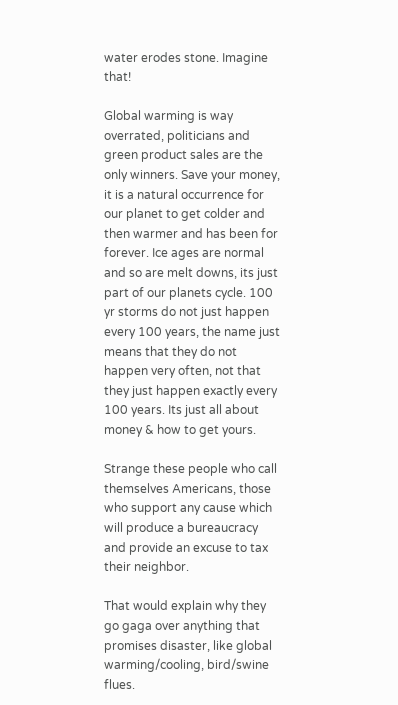water erodes stone. Imagine that!

Global warming is way overrated, politicians and green product sales are the only winners. Save your money, it is a natural occurrence for our planet to get colder and then warmer and has been for forever. Ice ages are normal and so are melt downs, its just part of our planets cycle. 100 yr storms do not just happen every 100 years, the name just means that they do not happen very often, not that they just happen exactly every 100 years. Its just all about money & how to get yours.

Strange these people who call themselves Americans, those who support any cause which will produce a bureaucracy and provide an excuse to tax their neighbor.

That would explain why they go gaga over anything that promises disaster, like global warming/cooling, bird/swine flues.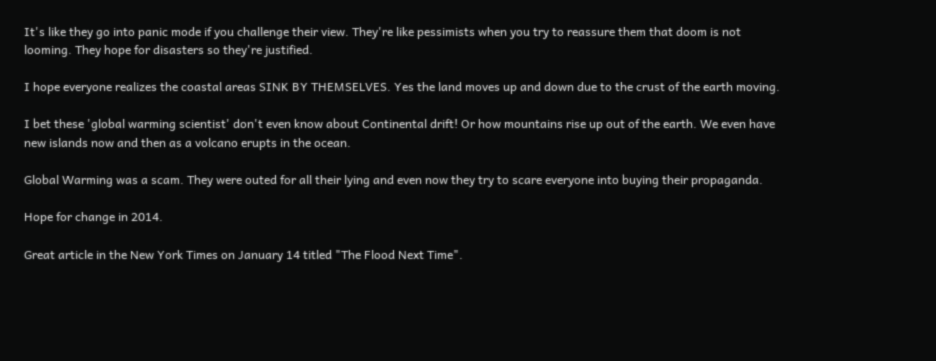It's like they go into panic mode if you challenge their view. They're like pessimists when you try to reassure them that doom is not looming. They hope for disasters so they're justified.

I hope everyone realizes the coastal areas SINK BY THEMSELVES. Yes the land moves up and down due to the crust of the earth moving.

I bet these 'global warming scientist' don't even know about Continental drift! Or how mountains rise up out of the earth. We even have new islands now and then as a volcano erupts in the ocean.

Global Warming was a scam. They were outed for all their lying and even now they try to scare everyone into buying their propaganda.

Hope for change in 2014.

Great article in the New York Times on January 14 titled "The Flood Next Time".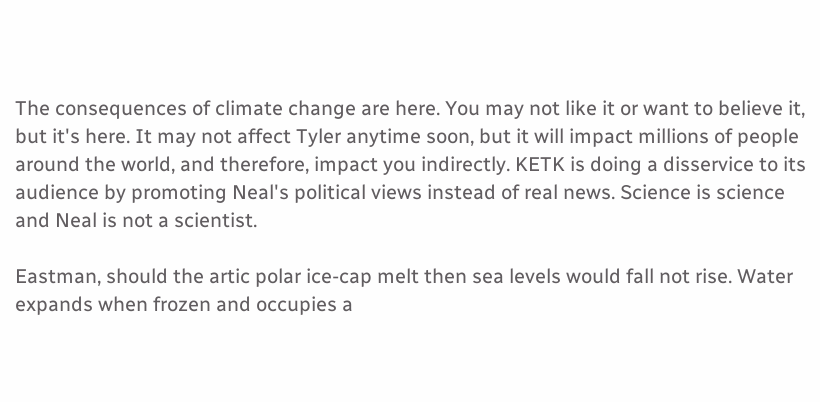The consequences of climate change are here. You may not like it or want to believe it, but it's here. It may not affect Tyler anytime soon, but it will impact millions of people around the world, and therefore, impact you indirectly. KETK is doing a disservice to its audience by promoting Neal's political views instead of real news. Science is science and Neal is not a scientist.

Eastman, should the artic polar ice-cap melt then sea levels would fall not rise. Water expands when frozen and occupies a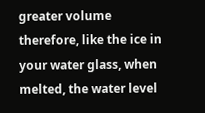greater volume therefore, like the ice in your water glass, when melted, the water level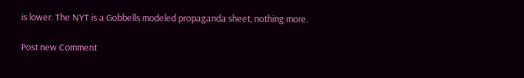is lower. The NYT is a Gobbells modeled propaganda sheet, nothing more.

Post new Comment